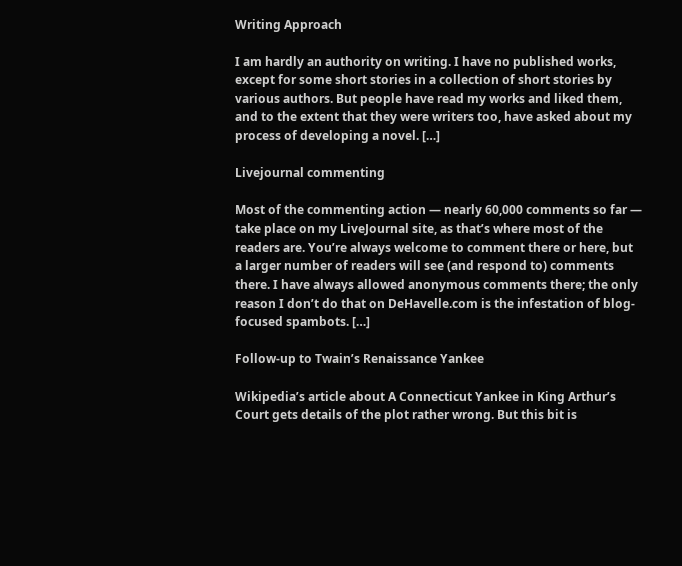Writing Approach

I am hardly an authority on writing. I have no published works, except for some short stories in a collection of short stories by various authors. But people have read my works and liked them, and to the extent that they were writers too, have asked about my process of developing a novel. […]

Livejournal commenting

Most of the commenting action — nearly 60,000 comments so far — take place on my LiveJournal site, as that’s where most of the readers are. You’re always welcome to comment there or here, but a larger number of readers will see (and respond to) comments there. I have always allowed anonymous comments there; the only reason I don’t do that on DeHavelle.com is the infestation of blog-focused spambots. […]

Follow-up to Twain’s Renaissance Yankee

Wikipedia’s article about A Connecticut Yankee in King Arthur’s Court gets details of the plot rather wrong. But this bit is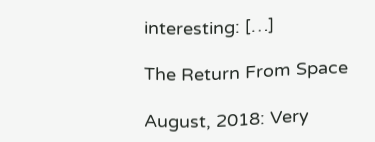interesting: […]

The Return From Space

August, 2018: Very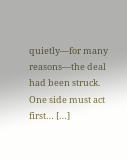quietly—for many reasons—the deal had been struck. One side must act first… […]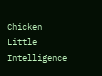Chicken Little Intelligence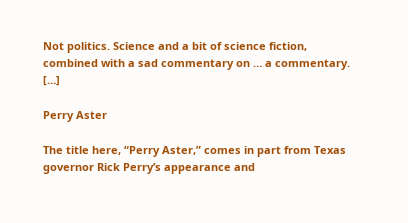Not politics. Science and a bit of science fiction, combined with a sad commentary on … a commentary. […]

Perry Aster

The title here, “Perry Aster,” comes in part from Texas governor Rick Perry’s appearance and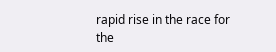rapid rise in the race for the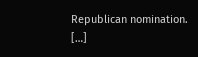Republican nomination. […]